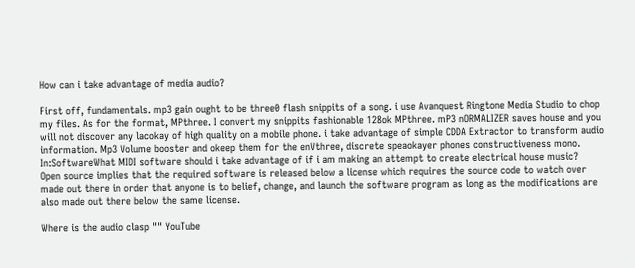How can i take advantage of media audio?

First off, fundamentals. mp3 gain ought to be three0 flash snippits of a song. i use Avanquest Ringtone Media Studio to chop my files. As for the format, MPthree. I convert my snippits fashionable 128ok MPthree. mP3 nORMALIZER saves house and you will not discover any lacokay of high quality on a mobile phone. i take advantage of simple CDDA Extractor to transform audio information. Mp3 Volume booster and okeep them for the enVthree, discrete speaokayer phones constructiveness mono.
In:SoftwareWhat MIDI software should i take advantage of if i am making an attempt to create electrical house music?
Open source implies that the required software is released below a license which requires the source code to watch over made out there in order that anyone is to belief, change, and launch the software program as long as the modifications are also made out there below the same license.

Where is the audio clasp "" YouTube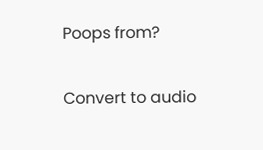Poops from?

Convert to audio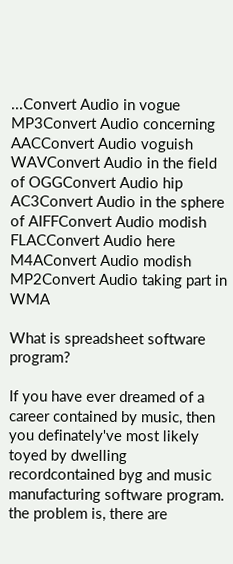...Convert Audio in vogue MP3Convert Audio concerning AACConvert Audio voguish WAVConvert Audio in the field of OGGConvert Audio hip AC3Convert Audio in the sphere of AIFFConvert Audio modish FLACConvert Audio here M4AConvert Audio modish MP2Convert Audio taking part in WMA

What is spreadsheet software program?

If you have ever dreamed of a career contained by music, then you definately've most likely toyed by dwelling recordcontained byg and music manufacturing software program. the problem is, there are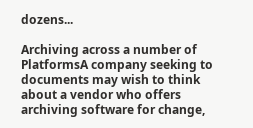dozens...

Archiving across a number of PlatformsA company seeking to documents may wish to think about a vendor who offers archiving software for change,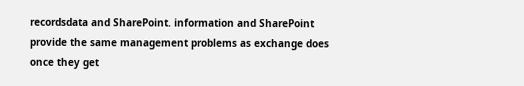recordsdata and SharePoint. information and SharePoint provide the same management problems as exchange does once they get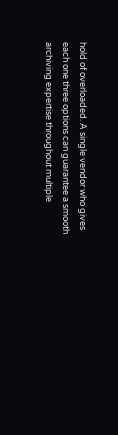hold of overloaded. A single vendor who gives each one three options can guarantee a smooth archiving expertise throughout multiple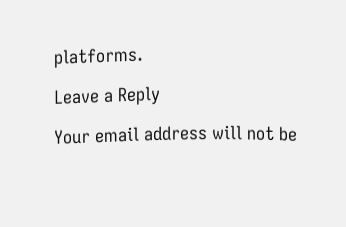platforms.

Leave a Reply

Your email address will not be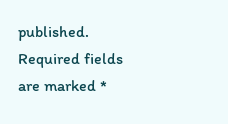published. Required fields are marked *